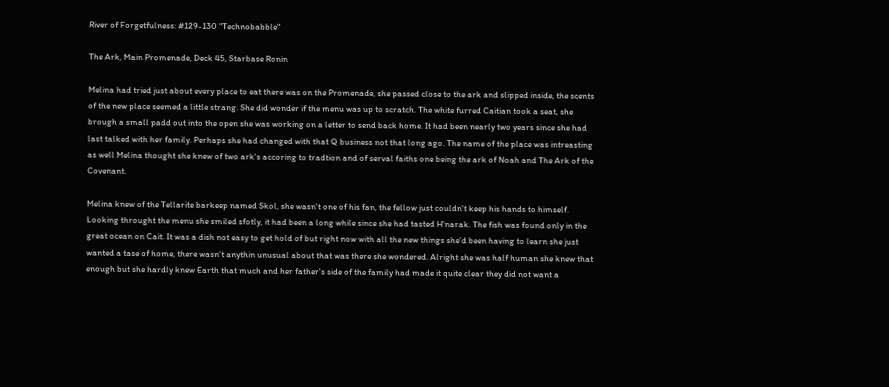River of Forgetfulness: #129-130 "Technobabble"

The Ark, Main Promenade, Deck 45, Starbase Ronin

Melina had tried just about every place to eat there was on the Promenade, she passed close to the ark and slipped inside, the scents of the new place seemed a little strang. She did wonder if the menu was up to scratch. The white furred Caitian took a seat, she brough a small padd out into the open she was working on a letter to send back home. It had been nearly two years since she had last talked with her family. Perhaps she had changed with that Q business not that long ago. The name of the place was intreasting as well Melina thought she knew of two ark's accoring to tradtion and of serval faiths one being the ark of Noah and The Ark of the Covenant.

Melina knew of the Tellarite barkeep named Skol, she wasn't one of his fan, the fellow just couldn't keep his hands to himself. Looking throught the menu she smiled sfotly, it had been a long while since she had tasted H'narak. The fish was found only in the great ocean on Cait. It was a dish not easy to get hold of but right now with all the new things she'd been having to learn she just wanted a tase of home, there wasn't anythin unusual about that was there she wondered. Alright she was half human she knew that enough but she hardly knew Earth that much and her father's side of the family had made it quite clear they did not want a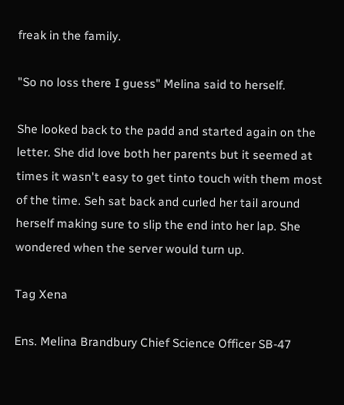freak in the family.

"So no loss there I guess" Melina said to herself.

She looked back to the padd and started again on the letter. She did love both her parents but it seemed at times it wasn't easy to get tinto touch with them most of the time. Seh sat back and curled her tail around herself making sure to slip the end into her lap. She wondered when the server would turn up.

Tag Xena

Ens. Melina Brandbury Chief Science Officer SB-47